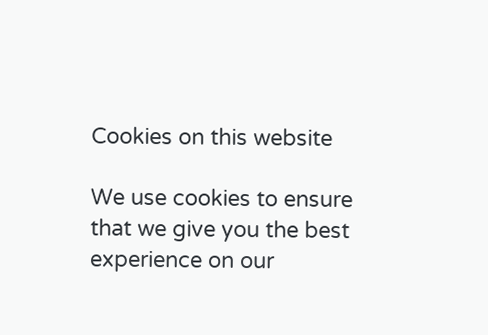Cookies on this website

We use cookies to ensure that we give you the best experience on our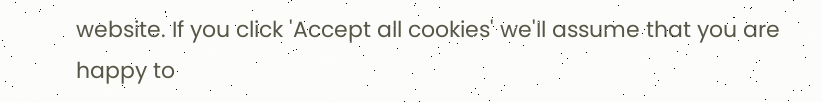website. If you click 'Accept all cookies' we'll assume that you are happy to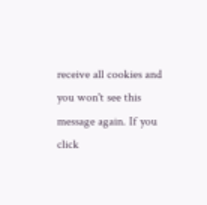receive all cookies and you won't see this message again. If you click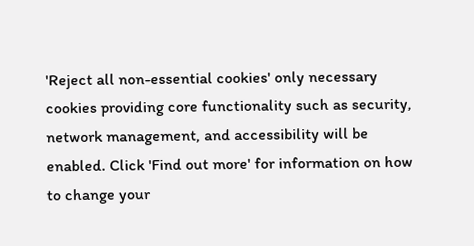'Reject all non-essential cookies' only necessary cookies providing core functionality such as security, network management, and accessibility will be enabled. Click 'Find out more' for information on how to change your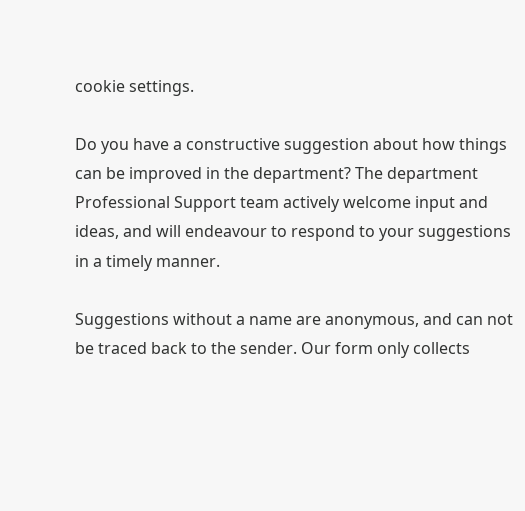cookie settings.

Do you have a constructive suggestion about how things can be improved in the department? The department Professional Support team actively welcome input and ideas, and will endeavour to respond to your suggestions in a timely manner.

Suggestions without a name are anonymous, and can not be traced back to the sender. Our form only collects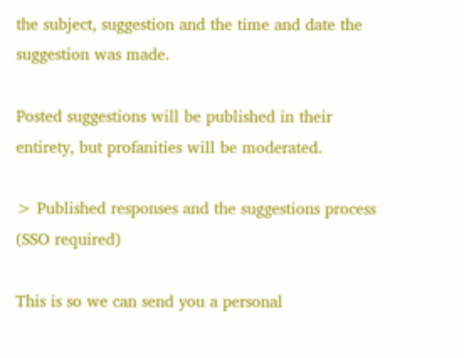the subject, suggestion and the time and date the suggestion was made.

Posted suggestions will be published in their entirety, but profanities will be moderated.

> Published responses and the suggestions process (SSO required)

This is so we can send you a personal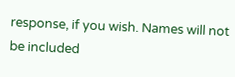response, if you wish. Names will not be included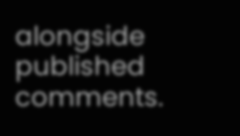alongside published comments.